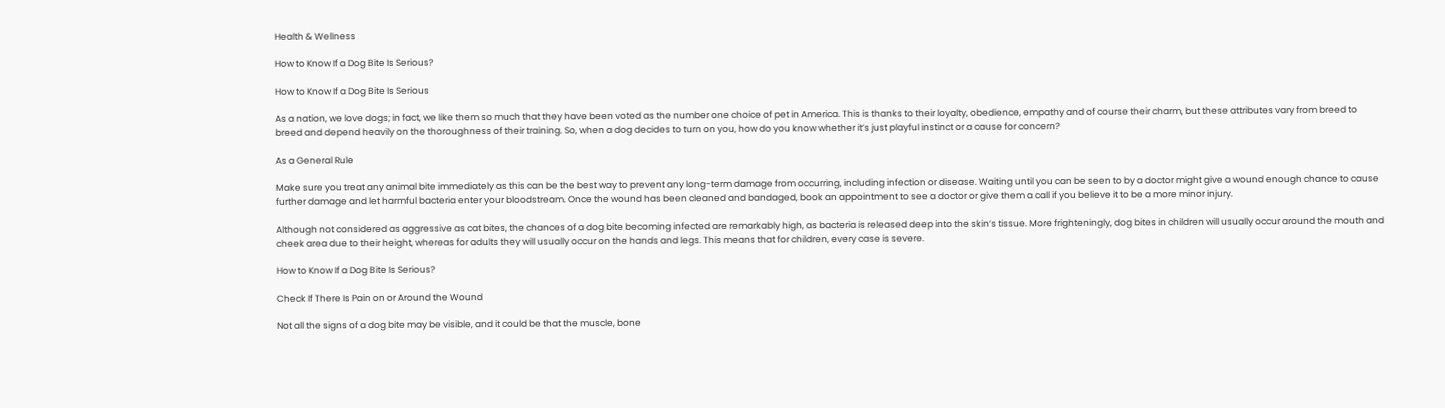Health & Wellness

How to Know If a Dog Bite Is Serious?

How to Know If a Dog Bite Is Serious

As a nation, we love dogs; in fact, we like them so much that they have been voted as the number one choice of pet in America. This is thanks to their loyalty, obedience, empathy and of course their charm, but these attributes vary from breed to breed and depend heavily on the thoroughness of their training. So, when a dog decides to turn on you, how do you know whether it’s just playful instinct or a cause for concern?

As a General Rule

Make sure you treat any animal bite immediately as this can be the best way to prevent any long-term damage from occurring, including infection or disease. Waiting until you can be seen to by a doctor might give a wound enough chance to cause further damage and let harmful bacteria enter your bloodstream. Once the wound has been cleaned and bandaged, book an appointment to see a doctor or give them a call if you believe it to be a more minor injury.

Although not considered as aggressive as cat bites, the chances of a dog bite becoming infected are remarkably high, as bacteria is released deep into the skin’s tissue. More frighteningly, dog bites in children will usually occur around the mouth and cheek area due to their height, whereas for adults they will usually occur on the hands and legs. This means that for children, every case is severe.

How to Know If a Dog Bite Is Serious?

Check If There Is Pain on or Around the Wound

Not all the signs of a dog bite may be visible, and it could be that the muscle, bone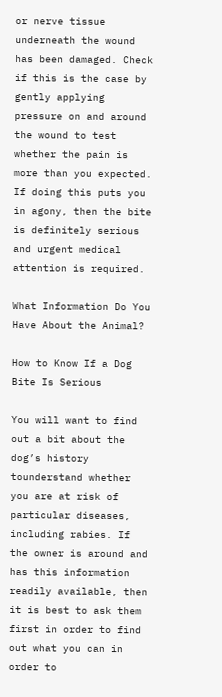or nerve tissue underneath the wound has been damaged. Check if this is the case by gently applying pressure on and around the wound to test whether the pain is more than you expected. If doing this puts you in agony, then the bite is definitely serious and urgent medical attention is required.

What Information Do You Have About the Animal?

How to Know If a Dog Bite Is Serious

You will want to find out a bit about the dog’s history tounderstand whether you are at risk of particular diseases, including rabies. If the owner is around and has this information readily available, then it is best to ask them first in order to find out what you can in order to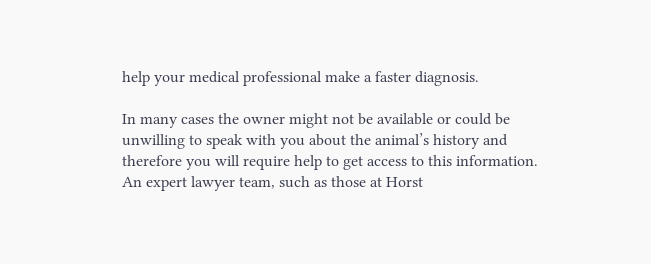help your medical professional make a faster diagnosis.

In many cases the owner might not be available or could be unwilling to speak with you about the animal’s history and therefore you will require help to get access to this information. An expert lawyer team, such as those at Horst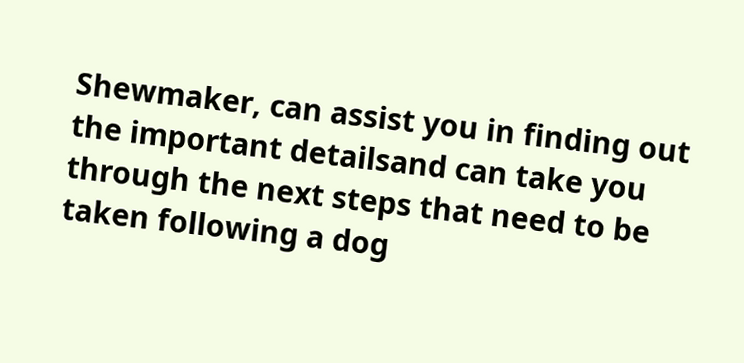Shewmaker, can assist you in finding out the important detailsand can take you through the next steps that need to be taken following a dog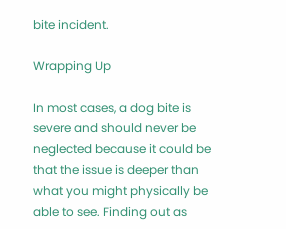bite incident.

Wrapping Up

In most cases, a dog bite is severe and should never be neglected because it could be that the issue is deeper than what you might physically be able to see. Finding out as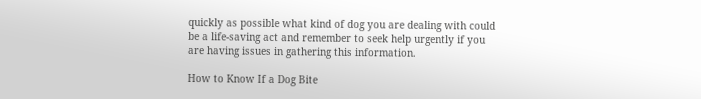quickly as possible what kind of dog you are dealing with could be a life-saving act and remember to seek help urgently if you are having issues in gathering this information.

How to Know If a Dog Bite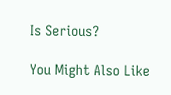Is Serious?

You Might Also Like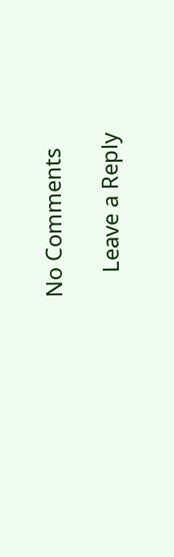No Comments

    Leave a Reply